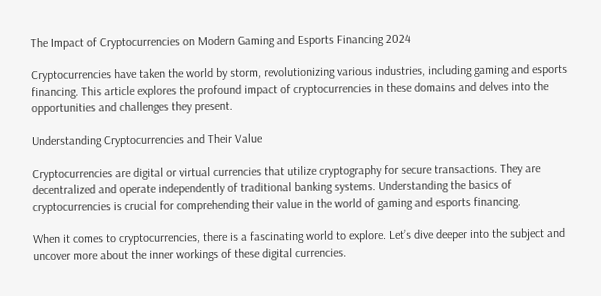The Impact of Cryptocurrencies on Modern Gaming and Esports Financing 2024

Cryptocurrencies have taken the world by storm, revolutionizing various industries, including gaming and esports financing. This article explores the profound impact of cryptocurrencies in these domains and delves into the opportunities and challenges they present.

Understanding Cryptocurrencies and Their Value

Cryptocurrencies are digital or virtual currencies that utilize cryptography for secure transactions. They are decentralized and operate independently of traditional banking systems. Understanding the basics of cryptocurrencies is crucial for comprehending their value in the world of gaming and esports financing.

When it comes to cryptocurrencies, there is a fascinating world to explore. Let’s dive deeper into the subject and uncover more about the inner workings of these digital currencies.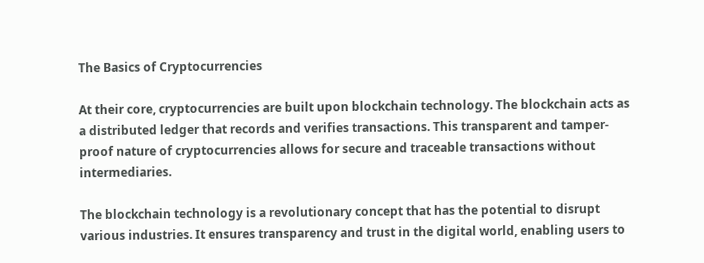The Basics of Cryptocurrencies

At their core, cryptocurrencies are built upon blockchain technology. The blockchain acts as a distributed ledger that records and verifies transactions. This transparent and tamper-proof nature of cryptocurrencies allows for secure and traceable transactions without intermediaries.

The blockchain technology is a revolutionary concept that has the potential to disrupt various industries. It ensures transparency and trust in the digital world, enabling users to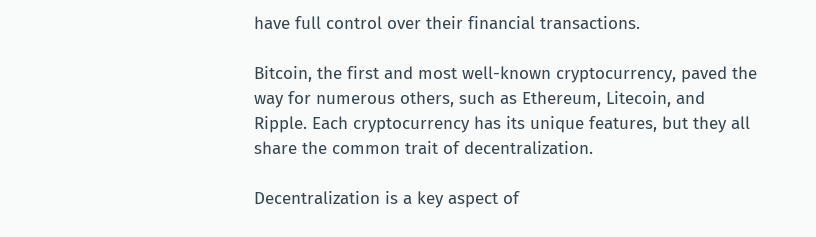have full control over their financial transactions.

Bitcoin, the first and most well-known cryptocurrency, paved the way for numerous others, such as Ethereum, Litecoin, and Ripple. Each cryptocurrency has its unique features, but they all share the common trait of decentralization.

Decentralization is a key aspect of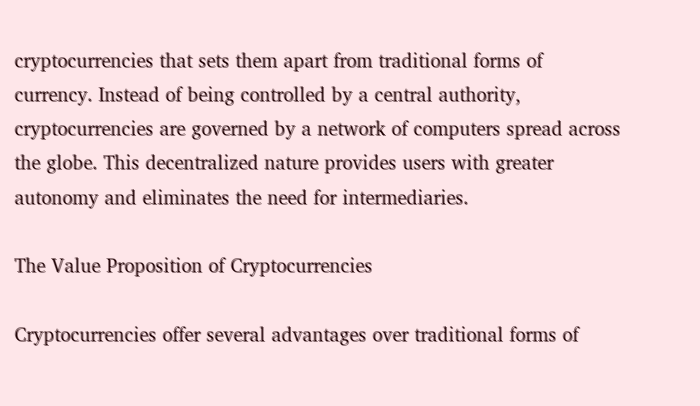cryptocurrencies that sets them apart from traditional forms of currency. Instead of being controlled by a central authority, cryptocurrencies are governed by a network of computers spread across the globe. This decentralized nature provides users with greater autonomy and eliminates the need for intermediaries.

The Value Proposition of Cryptocurrencies

Cryptocurrencies offer several advantages over traditional forms of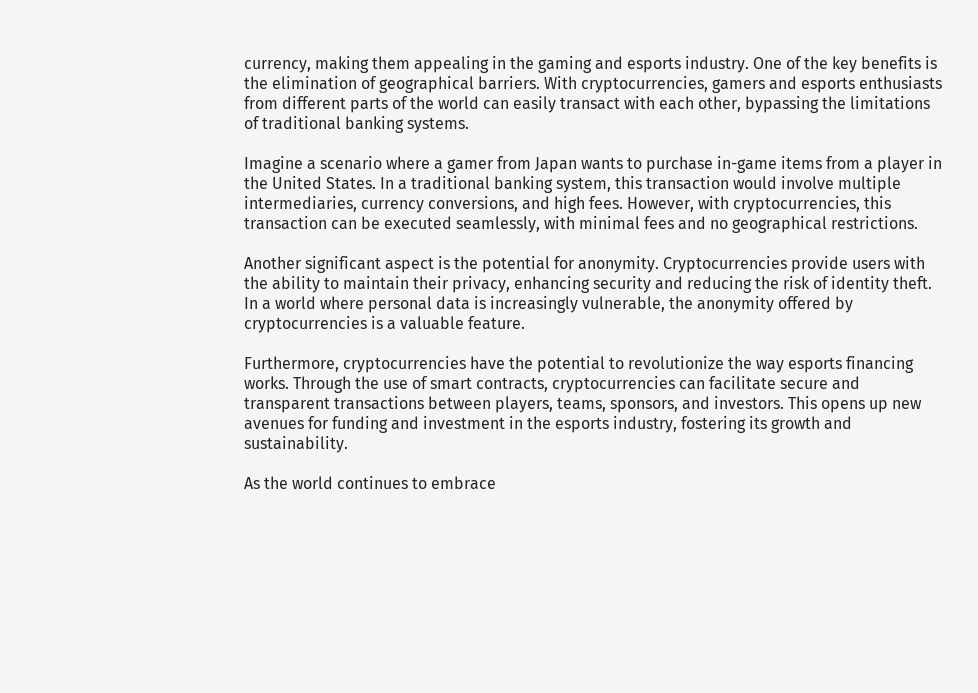currency, making them appealing in the gaming and esports industry. One of the key benefits is the elimination of geographical barriers. With cryptocurrencies, gamers and esports enthusiasts from different parts of the world can easily transact with each other, bypassing the limitations of traditional banking systems.

Imagine a scenario where a gamer from Japan wants to purchase in-game items from a player in the United States. In a traditional banking system, this transaction would involve multiple intermediaries, currency conversions, and high fees. However, with cryptocurrencies, this transaction can be executed seamlessly, with minimal fees and no geographical restrictions.

Another significant aspect is the potential for anonymity. Cryptocurrencies provide users with the ability to maintain their privacy, enhancing security and reducing the risk of identity theft. In a world where personal data is increasingly vulnerable, the anonymity offered by cryptocurrencies is a valuable feature.

Furthermore, cryptocurrencies have the potential to revolutionize the way esports financing works. Through the use of smart contracts, cryptocurrencies can facilitate secure and transparent transactions between players, teams, sponsors, and investors. This opens up new avenues for funding and investment in the esports industry, fostering its growth and sustainability.

As the world continues to embrace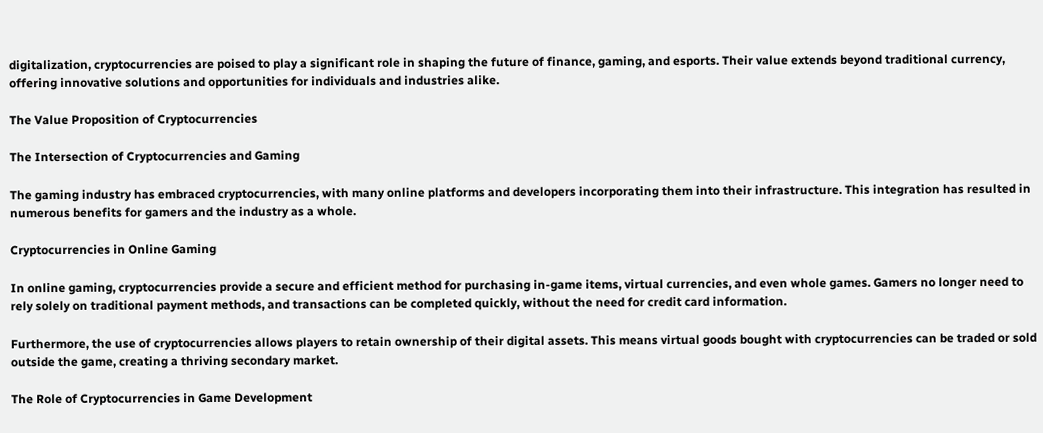digitalization, cryptocurrencies are poised to play a significant role in shaping the future of finance, gaming, and esports. Their value extends beyond traditional currency, offering innovative solutions and opportunities for individuals and industries alike.

The Value Proposition of Cryptocurrencies

The Intersection of Cryptocurrencies and Gaming

The gaming industry has embraced cryptocurrencies, with many online platforms and developers incorporating them into their infrastructure. This integration has resulted in numerous benefits for gamers and the industry as a whole.

Cryptocurrencies in Online Gaming

In online gaming, cryptocurrencies provide a secure and efficient method for purchasing in-game items, virtual currencies, and even whole games. Gamers no longer need to rely solely on traditional payment methods, and transactions can be completed quickly, without the need for credit card information.

Furthermore, the use of cryptocurrencies allows players to retain ownership of their digital assets. This means virtual goods bought with cryptocurrencies can be traded or sold outside the game, creating a thriving secondary market.

The Role of Cryptocurrencies in Game Development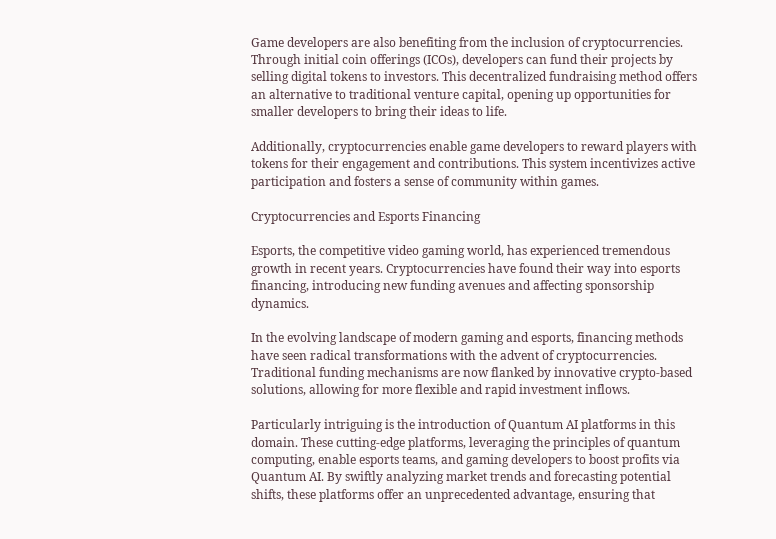Game developers are also benefiting from the inclusion of cryptocurrencies. Through initial coin offerings (ICOs), developers can fund their projects by selling digital tokens to investors. This decentralized fundraising method offers an alternative to traditional venture capital, opening up opportunities for smaller developers to bring their ideas to life.

Additionally, cryptocurrencies enable game developers to reward players with tokens for their engagement and contributions. This system incentivizes active participation and fosters a sense of community within games.

Cryptocurrencies and Esports Financing

Esports, the competitive video gaming world, has experienced tremendous growth in recent years. Cryptocurrencies have found their way into esports financing, introducing new funding avenues and affecting sponsorship dynamics.

In the evolving landscape of modern gaming and esports, financing methods have seen radical transformations with the advent of cryptocurrencies. Traditional funding mechanisms are now flanked by innovative crypto-based solutions, allowing for more flexible and rapid investment inflows.

Particularly intriguing is the introduction of Quantum AI platforms in this domain. These cutting-edge platforms, leveraging the principles of quantum computing, enable esports teams, and gaming developers to boost profits via Quantum AI. By swiftly analyzing market trends and forecasting potential shifts, these platforms offer an unprecedented advantage, ensuring that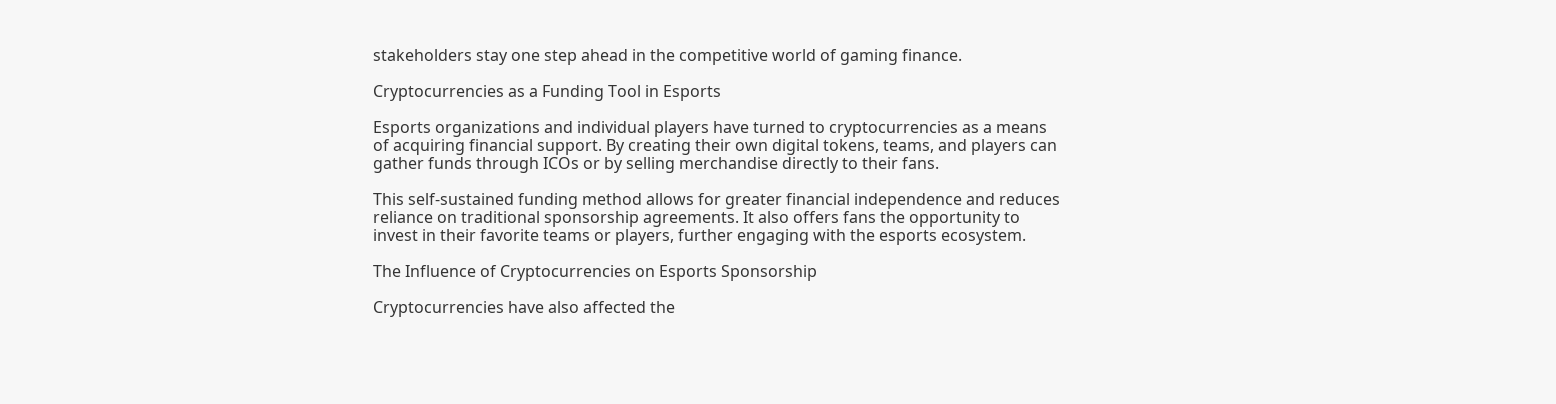stakeholders stay one step ahead in the competitive world of gaming finance.

Cryptocurrencies as a Funding Tool in Esports

Esports organizations and individual players have turned to cryptocurrencies as a means of acquiring financial support. By creating their own digital tokens, teams, and players can gather funds through ICOs or by selling merchandise directly to their fans.

This self-sustained funding method allows for greater financial independence and reduces reliance on traditional sponsorship agreements. It also offers fans the opportunity to invest in their favorite teams or players, further engaging with the esports ecosystem.

The Influence of Cryptocurrencies on Esports Sponsorship

Cryptocurrencies have also affected the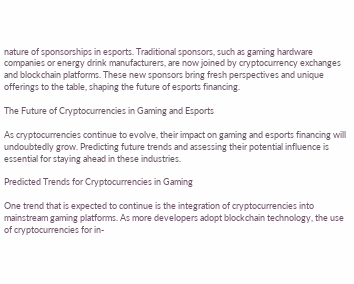nature of sponsorships in esports. Traditional sponsors, such as gaming hardware companies or energy drink manufacturers, are now joined by cryptocurrency exchanges and blockchain platforms. These new sponsors bring fresh perspectives and unique offerings to the table, shaping the future of esports financing.

The Future of Cryptocurrencies in Gaming and Esports

As cryptocurrencies continue to evolve, their impact on gaming and esports financing will undoubtedly grow. Predicting future trends and assessing their potential influence is essential for staying ahead in these industries.

Predicted Trends for Cryptocurrencies in Gaming

One trend that is expected to continue is the integration of cryptocurrencies into mainstream gaming platforms. As more developers adopt blockchain technology, the use of cryptocurrencies for in-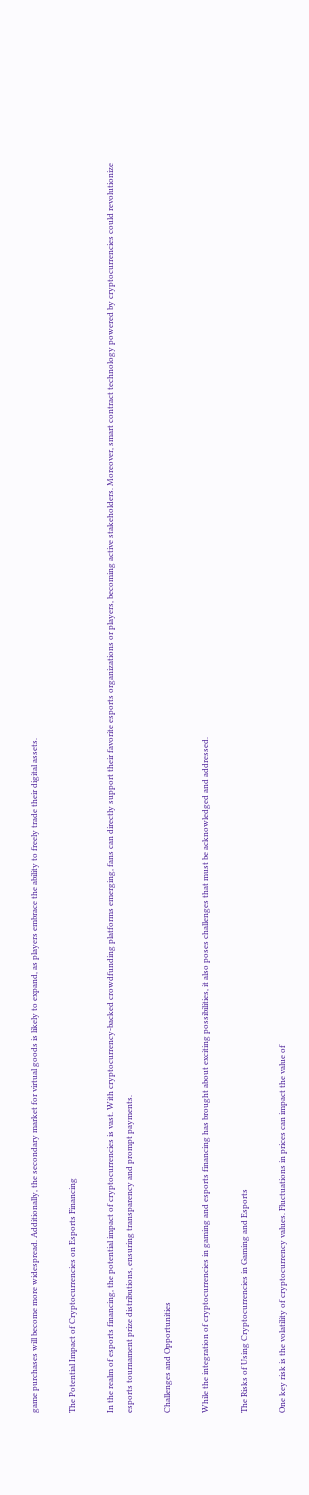game purchases will become more widespread. Additionally, the secondary market for virtual goods is likely to expand, as players embrace the ability to freely trade their digital assets.

The Potential Impact of Cryptocurrencies on Esports Financing

In the realm of esports financing, the potential impact of cryptocurrencies is vast. With cryptocurrency-backed crowdfunding platforms emerging, fans can directly support their favorite esports organizations or players, becoming active stakeholders. Moreover, smart contract technology powered by cryptocurrencies could revolutionize esports tournament prize distributions, ensuring transparency and prompt payments.

Challenges and Opportunities

While the integration of cryptocurrencies in gaming and esports financing has brought about exciting possibilities, it also poses challenges that must be acknowledged and addressed.

The Risks of Using Cryptocurrencies in Gaming and Esports

One key risk is the volatility of cryptocurrency values. Fluctuations in prices can impact the value of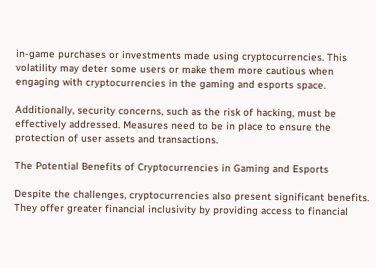in-game purchases or investments made using cryptocurrencies. This volatility may deter some users or make them more cautious when engaging with cryptocurrencies in the gaming and esports space.

Additionally, security concerns, such as the risk of hacking, must be effectively addressed. Measures need to be in place to ensure the protection of user assets and transactions.

The Potential Benefits of Cryptocurrencies in Gaming and Esports

Despite the challenges, cryptocurrencies also present significant benefits. They offer greater financial inclusivity by providing access to financial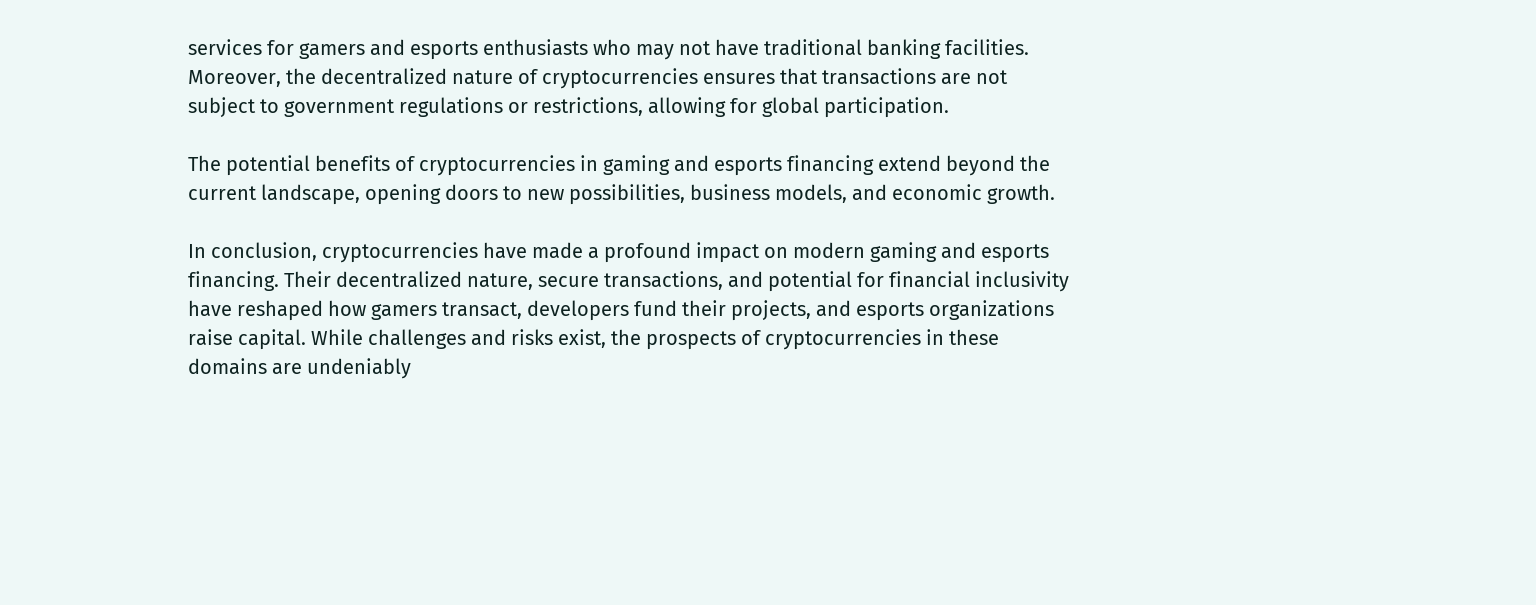services for gamers and esports enthusiasts who may not have traditional banking facilities. Moreover, the decentralized nature of cryptocurrencies ensures that transactions are not subject to government regulations or restrictions, allowing for global participation.

The potential benefits of cryptocurrencies in gaming and esports financing extend beyond the current landscape, opening doors to new possibilities, business models, and economic growth.

In conclusion, cryptocurrencies have made a profound impact on modern gaming and esports financing. Their decentralized nature, secure transactions, and potential for financial inclusivity have reshaped how gamers transact, developers fund their projects, and esports organizations raise capital. While challenges and risks exist, the prospects of cryptocurrencies in these domains are undeniably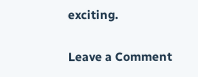exciting.

Leave a Comment